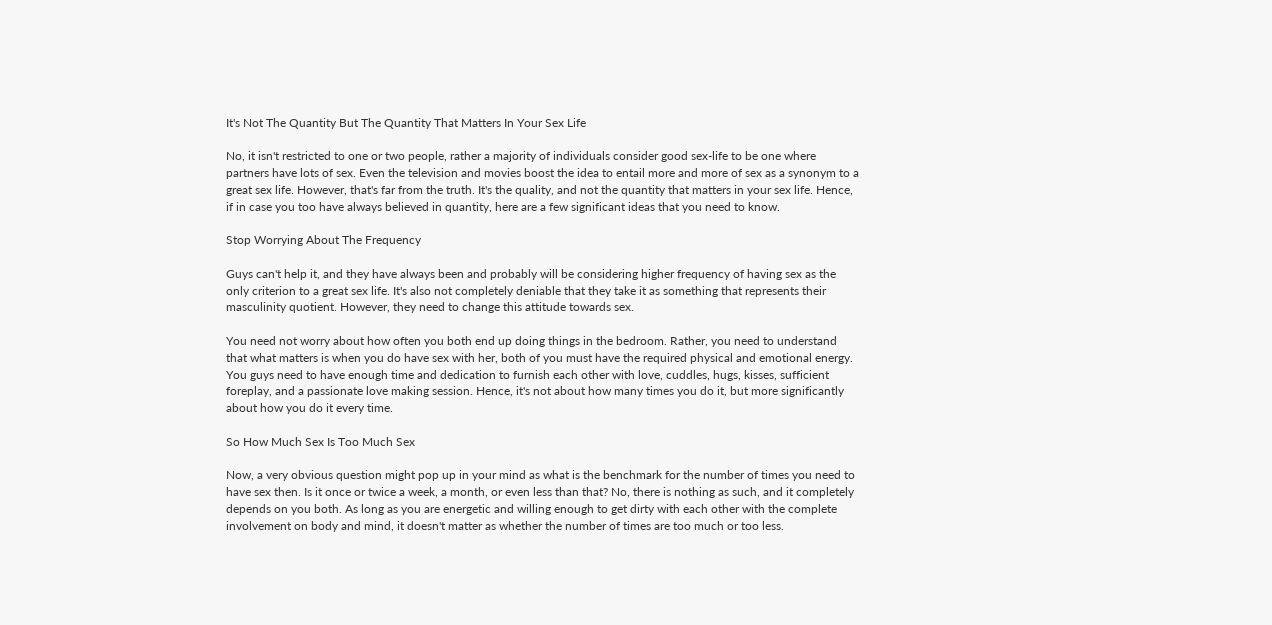It's Not The Quantity But The Quantity That Matters In Your Sex Life

No, it isn't restricted to one or two people, rather a majority of individuals consider good sex-life to be one where partners have lots of sex. Even the television and movies boost the idea to entail more and more of sex as a synonym to a great sex life. However, that's far from the truth. It's the quality, and not the quantity that matters in your sex life. Hence, if in case you too have always believed in quantity, here are a few significant ideas that you need to know.

Stop Worrying About The Frequency

Guys can't help it, and they have always been and probably will be considering higher frequency of having sex as the only criterion to a great sex life. It's also not completely deniable that they take it as something that represents their masculinity quotient. However, they need to change this attitude towards sex.

You need not worry about how often you both end up doing things in the bedroom. Rather, you need to understand that what matters is when you do have sex with her, both of you must have the required physical and emotional energy. You guys need to have enough time and dedication to furnish each other with love, cuddles, hugs, kisses, sufficient foreplay, and a passionate love making session. Hence, it's not about how many times you do it, but more significantly about how you do it every time.

So How Much Sex Is Too Much Sex

Now, a very obvious question might pop up in your mind as what is the benchmark for the number of times you need to have sex then. Is it once or twice a week, a month, or even less than that? No, there is nothing as such, and it completely depends on you both. As long as you are energetic and willing enough to get dirty with each other with the complete involvement on body and mind, it doesn't matter as whether the number of times are too much or too less.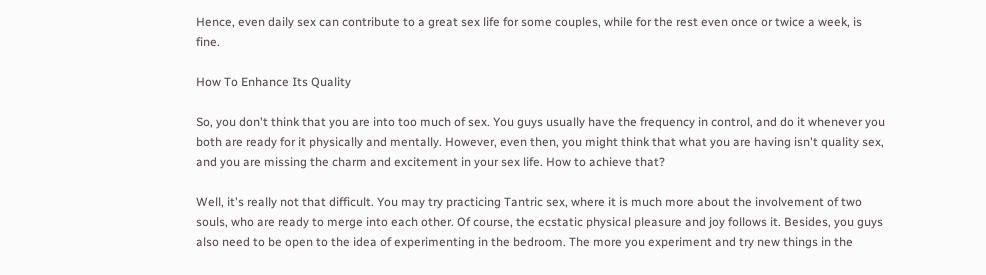Hence, even daily sex can contribute to a great sex life for some couples, while for the rest even once or twice a week, is fine.

How To Enhance Its Quality

So, you don't think that you are into too much of sex. You guys usually have the frequency in control, and do it whenever you both are ready for it physically and mentally. However, even then, you might think that what you are having isn't quality sex, and you are missing the charm and excitement in your sex life. How to achieve that?

Well, it's really not that difficult. You may try practicing Tantric sex, where it is much more about the involvement of two souls, who are ready to merge into each other. Of course, the ecstatic physical pleasure and joy follows it. Besides, you guys also need to be open to the idea of experimenting in the bedroom. The more you experiment and try new things in the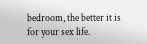bedroom, the better it is for your sex life.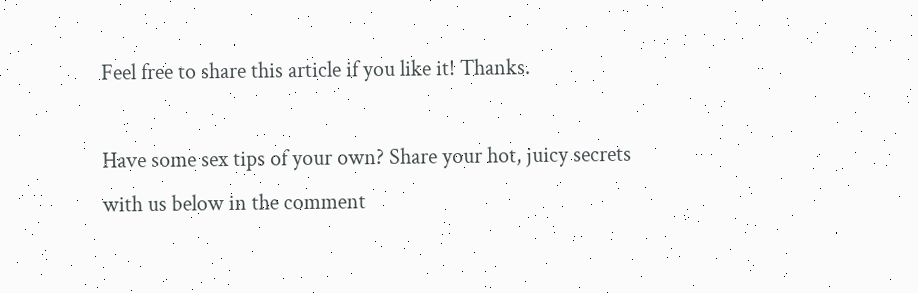Feel free to share this article if you like it! Thanks.

Have some sex tips of your own? Share your hot, juicy secrets with us below in the comment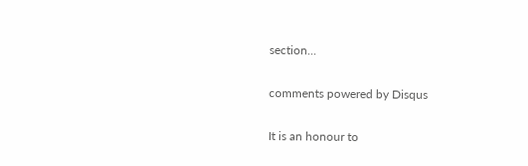section...

comments powered by Disqus

It is an honour to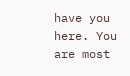have you here. You are most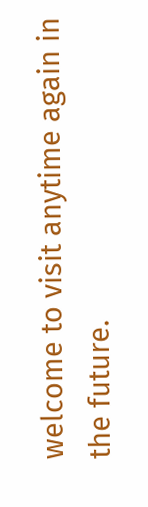welcome to visit anytime again in the future.